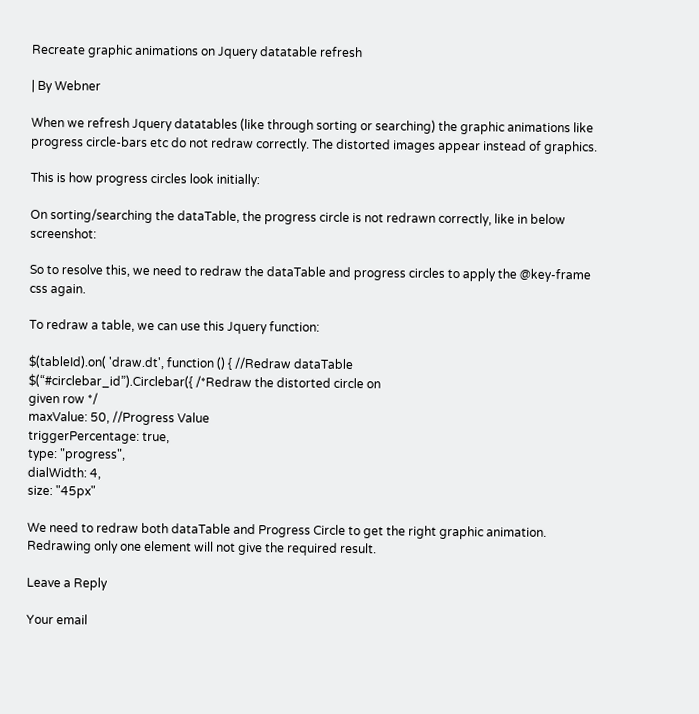Recreate graphic animations on Jquery datatable refresh

| By Webner

When we refresh Jquery datatables (like through sorting or searching) the graphic animations like progress circle-bars etc do not redraw correctly. The distorted images appear instead of graphics.

This is how progress circles look initially:

On sorting/searching the dataTable, the progress circle is not redrawn correctly, like in below screenshot:

So to resolve this, we need to redraw the dataTable and progress circles to apply the @key-frame css again.

To redraw a table, we can use this Jquery function:

$(tableId).on( 'draw.dt', function () { //Redraw dataTable
$(“#circlebar_id”).Circlebar({ /*Redraw the distorted circle on
given row */
maxValue: 50, //Progress Value
triggerPercentage: true,
type: "progress",
dialWidth: 4,
size: "45px"

We need to redraw both dataTable and Progress Circle to get the right graphic animation. Redrawing only one element will not give the required result.

Leave a Reply

Your email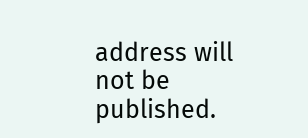address will not be published.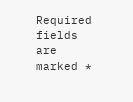Required fields are marked *